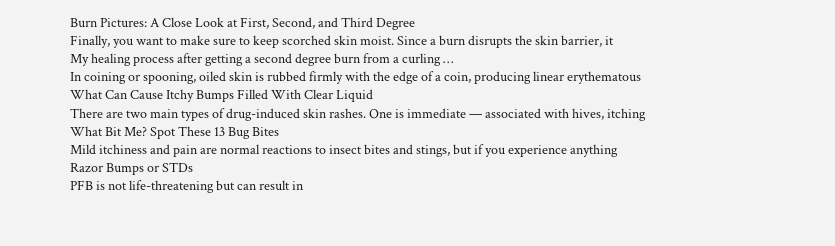Burn Pictures: A Close Look at First, Second, and Third Degree
Finally, you want to make sure to keep scorched skin moist. Since a burn disrupts the skin barrier, it
My healing process after getting a second degree burn from a curling …
In coining or spooning, oiled skin is rubbed firmly with the edge of a coin, producing linear erythematous
What Can Cause Itchy Bumps Filled With Clear Liquid
There are two main types of drug-induced skin rashes. One is immediate — associated with hives, itching
What Bit Me? Spot These 13 Bug Bites
Mild itchiness and pain are normal reactions to insect bites and stings, but if you experience anything
Razor Bumps or STDs
PFB is not life-threatening but can result in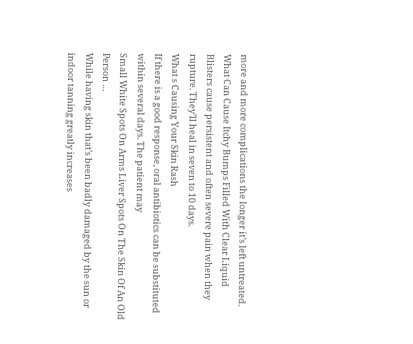more and more complications the longer it’s left untreated.
What Can Cause Itchy Bumps Filled With Clear Liquid
Blisters cause persistent and often severe pain when they rupture. They’ll heal in seven to 10 days.
What s Causing Your Skin Rash
If there is a good response, oral antibiotics can be substituted within several days. The patient may
Small White Spots On Arms Liver Spots On The Skin Of An Old Person …
While having skin that’s been badly damaged by the sun or indoor tanning greatly increases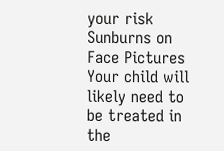your risk
Sunburns on Face Pictures
Your child will likely need to be treated in the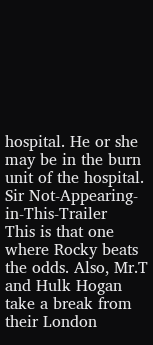hospital. He or she may be in the burn unit of the hospital.
Sir Not-Appearing-in-This-Trailer
This is that one where Rocky beats the odds. Also, Mr.T and Hulk Hogan take a break from their London